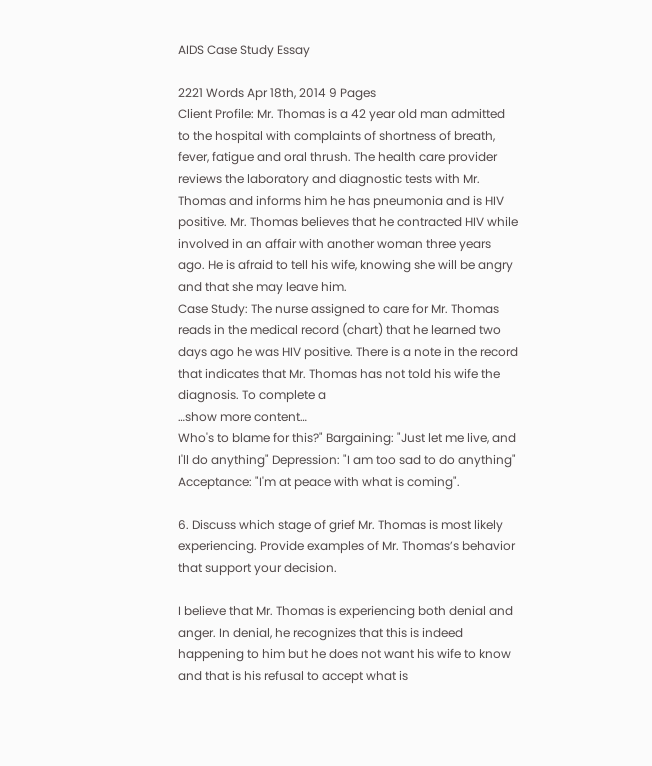AIDS Case Study Essay

2221 Words Apr 18th, 2014 9 Pages
Client Profile: Mr. Thomas is a 42 year old man admitted to the hospital with complaints of shortness of breath, fever, fatigue and oral thrush. The health care provider reviews the laboratory and diagnostic tests with Mr. Thomas and informs him he has pneumonia and is HIV positive. Mr. Thomas believes that he contracted HIV while involved in an affair with another woman three years ago. He is afraid to tell his wife, knowing she will be angry and that she may leave him.
Case Study: The nurse assigned to care for Mr. Thomas reads in the medical record (chart) that he learned two days ago he was HIV positive. There is a note in the record that indicates that Mr. Thomas has not told his wife the diagnosis. To complete a
…show more content…
Who's to blame for this?" Bargaining: "Just let me live, and I'll do anything" Depression: "I am too sad to do anything" Acceptance: "I'm at peace with what is coming".

6. Discuss which stage of grief Mr. Thomas is most likely experiencing. Provide examples of Mr. Thomas’s behavior that support your decision.

I believe that Mr. Thomas is experiencing both denial and anger. In denial, he recognizes that this is indeed happening to him but he does not want his wife to know and that is his refusal to accept what is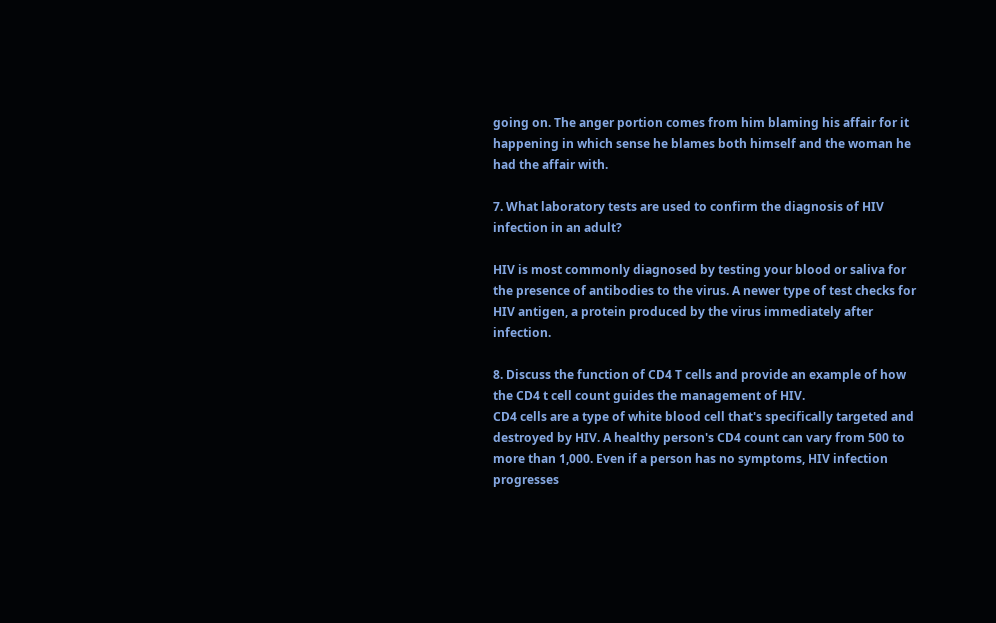going on. The anger portion comes from him blaming his affair for it happening in which sense he blames both himself and the woman he had the affair with.

7. What laboratory tests are used to confirm the diagnosis of HIV infection in an adult?

HIV is most commonly diagnosed by testing your blood or saliva for the presence of antibodies to the virus. A newer type of test checks for HIV antigen, a protein produced by the virus immediately after infection.

8. Discuss the function of CD4 T cells and provide an example of how the CD4 t cell count guides the management of HIV.
CD4 cells are a type of white blood cell that's specifically targeted and destroyed by HIV. A healthy person's CD4 count can vary from 500 to more than 1,000. Even if a person has no symptoms, HIV infection progresses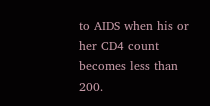to AIDS when his or her CD4 count becomes less than 200.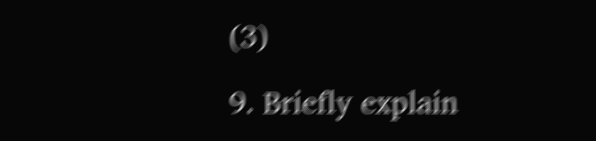(3)

9. Briefly explain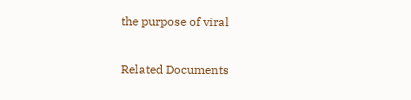the purpose of viral

Related Documents